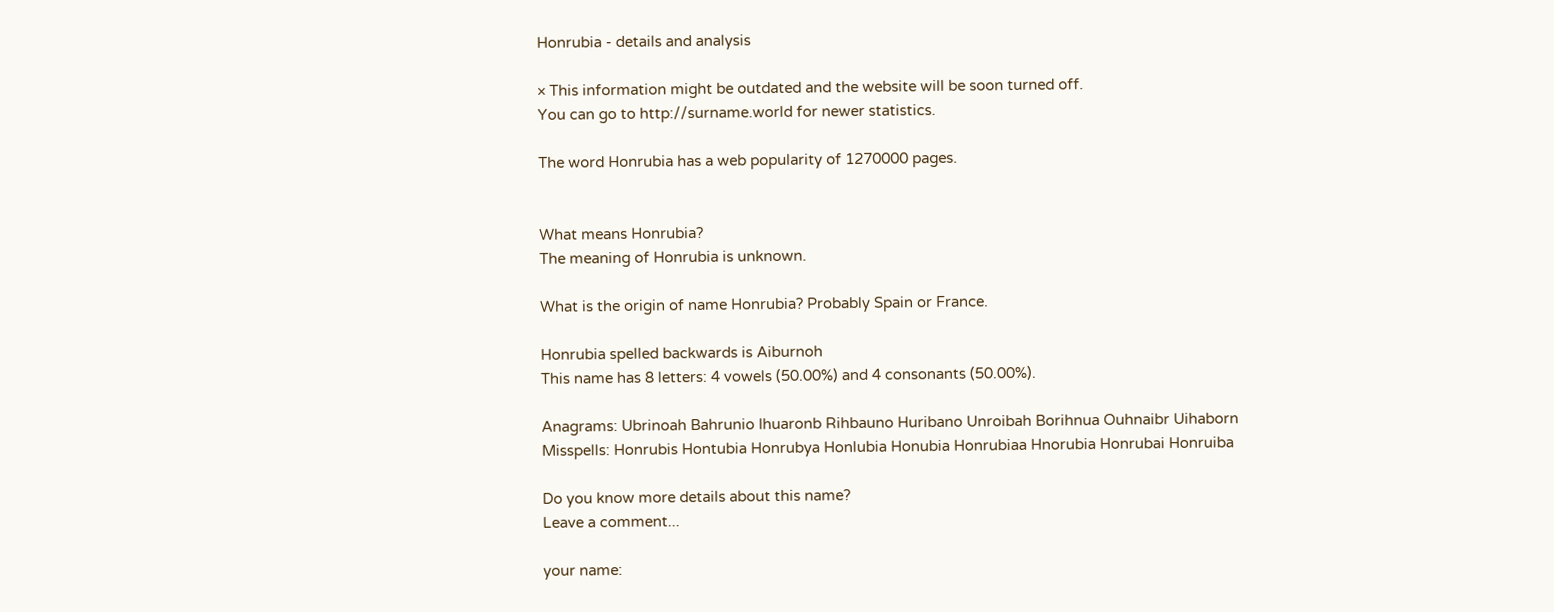Honrubia - details and analysis

× This information might be outdated and the website will be soon turned off.
You can go to http://surname.world for newer statistics.

The word Honrubia has a web popularity of 1270000 pages.


What means Honrubia?
The meaning of Honrubia is unknown.

What is the origin of name Honrubia? Probably Spain or France.

Honrubia spelled backwards is Aiburnoh
This name has 8 letters: 4 vowels (50.00%) and 4 consonants (50.00%).

Anagrams: Ubrinoah Bahrunio Ihuaronb Rihbauno Huribano Unroibah Borihnua Ouhnaibr Uihaborn
Misspells: Honrubis Hontubia Honrubya Honlubia Honubia Honrubiaa Hnorubia Honrubai Honruiba

Do you know more details about this name?
Leave a comment...

your name: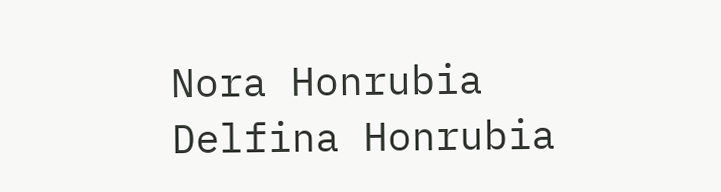Nora Honrubia
Delfina Honrubia